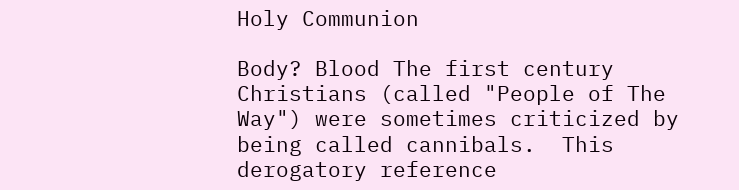Holy Communion

Body? Blood The first century Christians (called "People of The Way") were sometimes criticized by being called cannibals.  This derogatory reference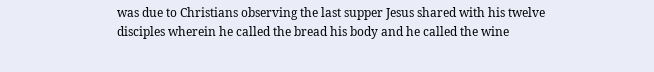was due to Christians observing the last supper Jesus shared with his twelve disciples wherein he called the bread his body and he called the wine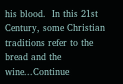his blood.  In this 21st Century, some Christian traditions refer to the bread and the wine...Continue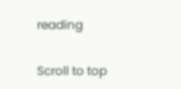reading

Scroll to top